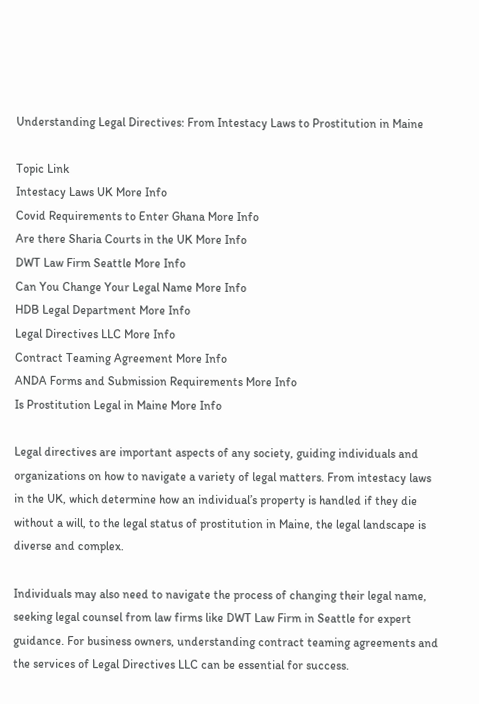Understanding Legal Directives: From Intestacy Laws to Prostitution in Maine

Topic Link
Intestacy Laws UK More Info
Covid Requirements to Enter Ghana More Info
Are there Sharia Courts in the UK More Info
DWT Law Firm Seattle More Info
Can You Change Your Legal Name More Info
HDB Legal Department More Info
Legal Directives LLC More Info
Contract Teaming Agreement More Info
ANDA Forms and Submission Requirements More Info
Is Prostitution Legal in Maine More Info

Legal directives are important aspects of any society, guiding individuals and organizations on how to navigate a variety of legal matters. From intestacy laws in the UK, which determine how an individual’s property is handled if they die without a will, to the legal status of prostitution in Maine, the legal landscape is diverse and complex.

Individuals may also need to navigate the process of changing their legal name, seeking legal counsel from law firms like DWT Law Firm in Seattle for expert guidance. For business owners, understanding contract teaming agreements and the services of Legal Directives LLC can be essential for success.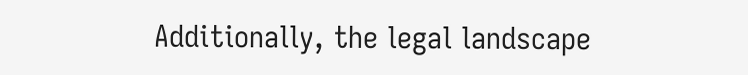Additionally, the legal landscape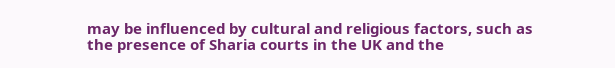may be influenced by cultural and religious factors, such as the presence of Sharia courts in the UK and the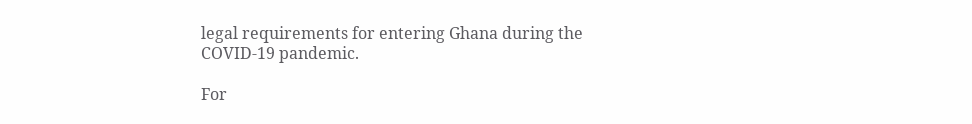legal requirements for entering Ghana during the COVID-19 pandemic.

For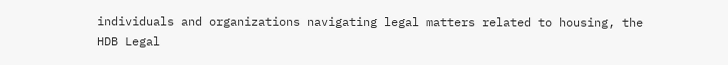individuals and organizations navigating legal matters related to housing, the HDB Legal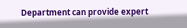Department can provide expert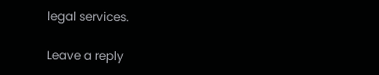legal services.

Leave a reply